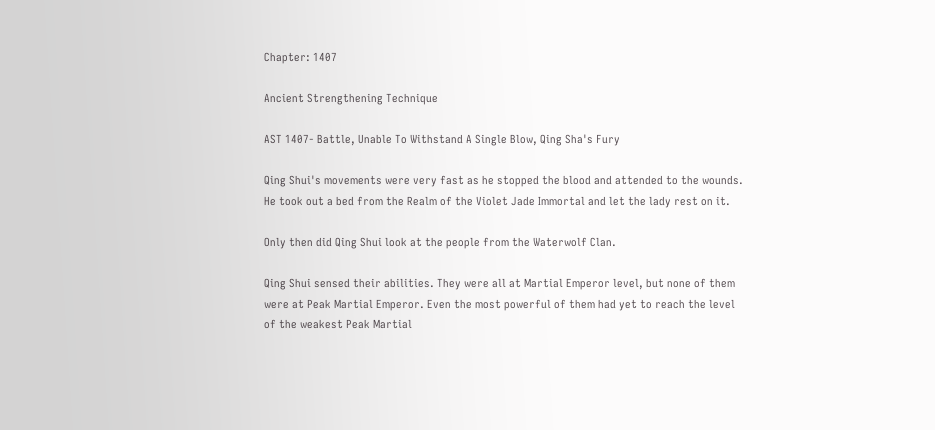Chapter: 1407

Ancient Strengthening Technique

AST 1407- Battle, Unable To Withstand A Single Blow, Qing Sha's Fury

Qing Shui's movements were very fast as he stopped the blood and attended to the wounds. He took out a bed from the Realm of the Violet Jade Immortal and let the lady rest on it.

Only then did Qing Shui look at the people from the Waterwolf Clan.

Qing Shui sensed their abilities. They were all at Martial Emperor level, but none of them were at Peak Martial Emperor. Even the most powerful of them had yet to reach the level of the weakest Peak Martial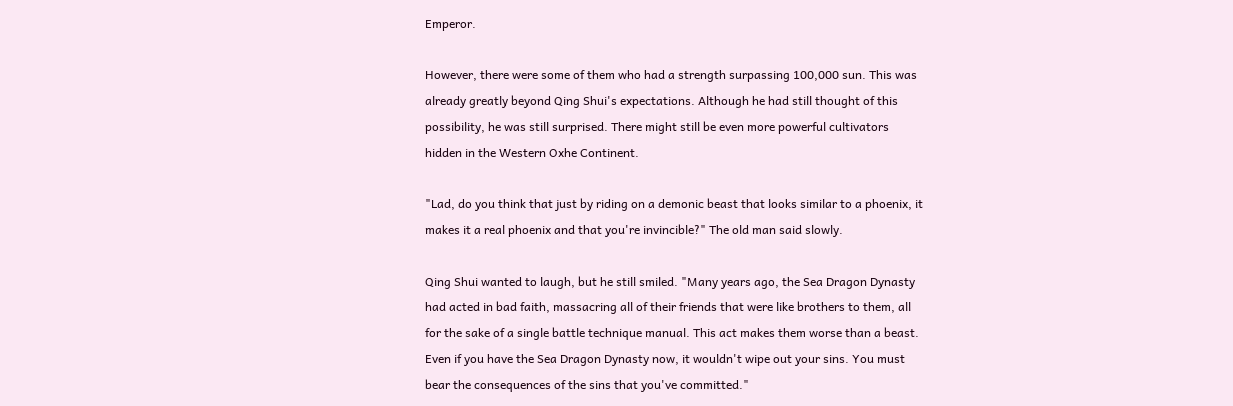Emperor.

However, there were some of them who had a strength surpassing 100,000 sun. This was already greatly beyond Qing Shui's expectations. Although he had still thought of this possibility, he was still surprised. There might still be even more powerful cultivators hidden in the Western Oxhe Continent.

"Lad, do you think that just by riding on a demonic beast that looks similar to a phoenix, it makes it a real phoenix and that you're invincible?" The old man said slowly.

Qing Shui wanted to laugh, but he still smiled. "Many years ago, the Sea Dragon Dynasty had acted in bad faith, massacring all of their friends that were like brothers to them, all for the sake of a single battle technique manual. This act makes them worse than a beast. Even if you have the Sea Dragon Dynasty now, it wouldn't wipe out your sins. You must bear the consequences of the sins that you've committed."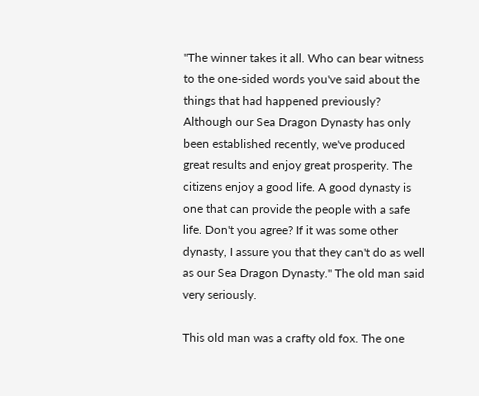"The winner takes it all. Who can bear witness to the one-sided words you've said about the things that had happened previously? Although our Sea Dragon Dynasty has only been established recently, we've produced great results and enjoy great prosperity. The citizens enjoy a good life. A good dynasty is one that can provide the people with a safe life. Don't you agree? If it was some other dynasty, I assure you that they can't do as well as our Sea Dragon Dynasty." The old man said very seriously.

This old man was a crafty old fox. The one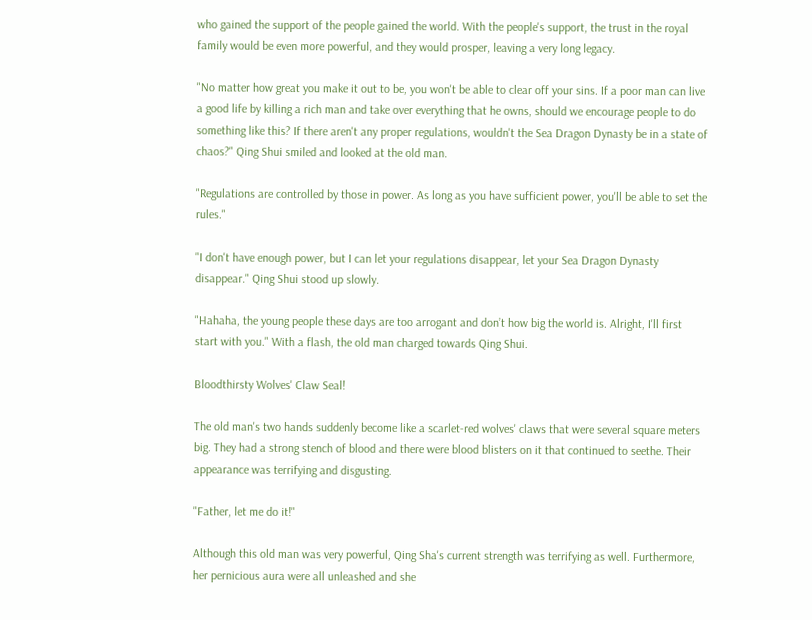who gained the support of the people gained the world. With the people's support, the trust in the royal family would be even more powerful, and they would prosper, leaving a very long legacy.

"No matter how great you make it out to be, you won't be able to clear off your sins. If a poor man can live a good life by killing a rich man and take over everything that he owns, should we encourage people to do something like this? If there aren't any proper regulations, wouldn't the Sea Dragon Dynasty be in a state of chaos?" Qing Shui smiled and looked at the old man.

"Regulations are controlled by those in power. As long as you have sufficient power, you'll be able to set the rules."

"I don't have enough power, but I can let your regulations disappear, let your Sea Dragon Dynasty disappear." Qing Shui stood up slowly.

"Hahaha, the young people these days are too arrogant and don’t how big the world is. Alright, I'll first start with you." With a flash, the old man charged towards Qing Shui.

Bloodthirsty Wolves' Claw Seal!

The old man's two hands suddenly become like a scarlet-red wolves' claws that were several square meters big. They had a strong stench of blood and there were blood blisters on it that continued to seethe. Their appearance was terrifying and disgusting.

"Father, let me do it!"

Although this old man was very powerful, Qing Sha's current strength was terrifying as well. Furthermore, her pernicious aura were all unleashed and she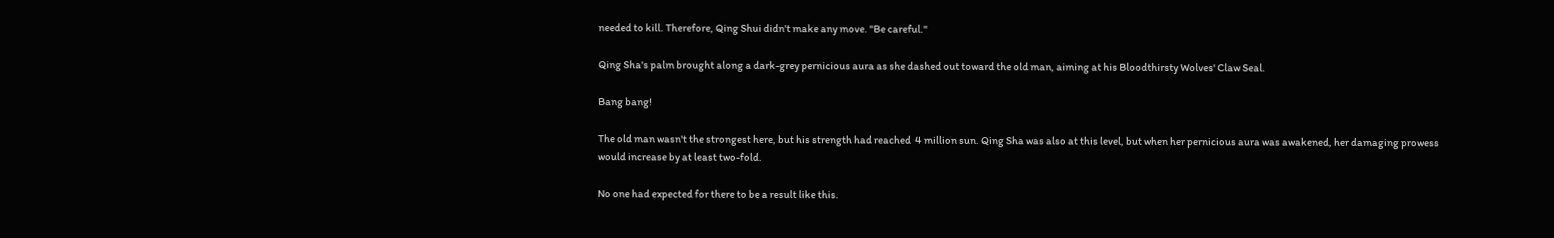needed to kill. Therefore, Qing Shui didn't make any move. "Be careful."

Qing Sha's palm brought along a dark-grey pernicious aura as she dashed out toward the old man, aiming at his Bloodthirsty Wolves' Claw Seal.

Bang bang!

The old man wasn't the strongest here, but his strength had reached  4 million sun. Qing Sha was also at this level, but when her pernicious aura was awakened, her damaging prowess would increase by at least two-fold.

No one had expected for there to be a result like this.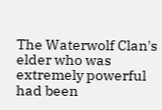The Waterwolf Clan's elder who was extremely powerful had been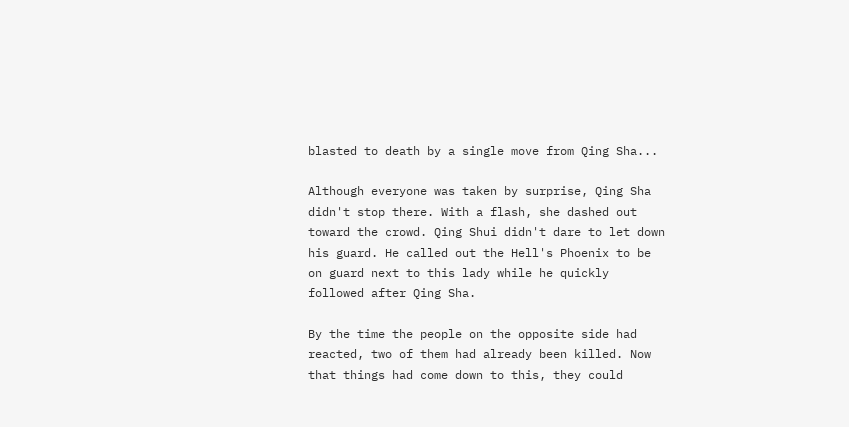blasted to death by a single move from Qing Sha...

Although everyone was taken by surprise, Qing Sha didn't stop there. With a flash, she dashed out toward the crowd. Qing Shui didn't dare to let down his guard. He called out the Hell's Phoenix to be on guard next to this lady while he quickly followed after Qing Sha.

By the time the people on the opposite side had reacted, two of them had already been killed. Now that things had come down to this, they could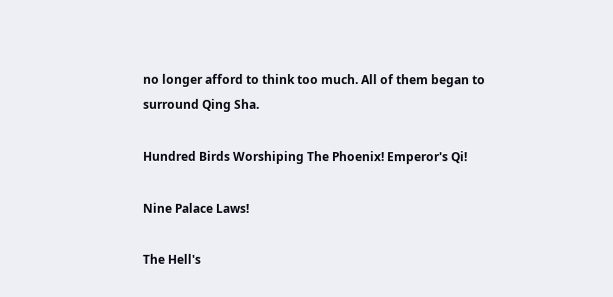no longer afford to think too much. All of them began to surround Qing Sha.

Hundred Birds Worshiping The Phoenix! Emperor's Qi!

Nine Palace Laws!

The Hell's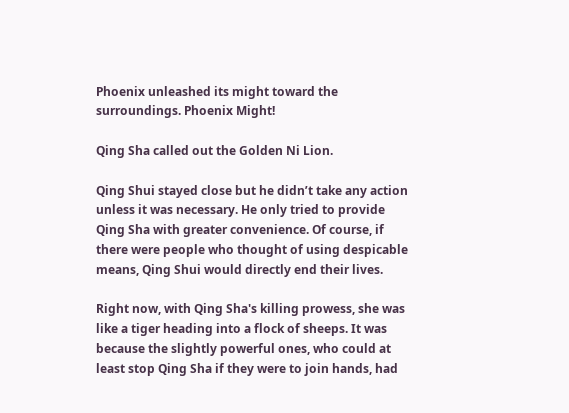Phoenix unleashed its might toward the surroundings. Phoenix Might!

Qing Sha called out the Golden Ni Lion.

Qing Shui stayed close but he didn’t take any action unless it was necessary. He only tried to provide Qing Sha with greater convenience. Of course, if there were people who thought of using despicable means, Qing Shui would directly end their lives.

Right now, with Qing Sha's killing prowess, she was like a tiger heading into a flock of sheeps. It was because the slightly powerful ones, who could at least stop Qing Sha if they were to join hands, had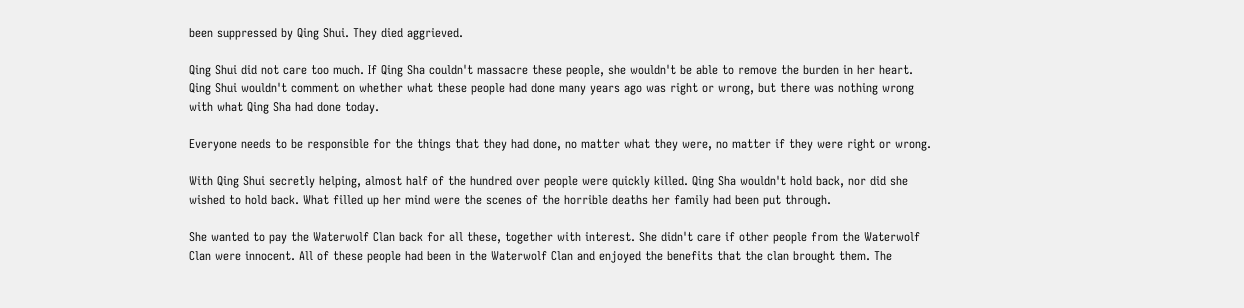been suppressed by Qing Shui. They died aggrieved.

Qing Shui did not care too much. If Qing Sha couldn't massacre these people, she wouldn't be able to remove the burden in her heart. Qing Shui wouldn't comment on whether what these people had done many years ago was right or wrong, but there was nothing wrong with what Qing Sha had done today.

Everyone needs to be responsible for the things that they had done, no matter what they were, no matter if they were right or wrong.

With Qing Shui secretly helping, almost half of the hundred over people were quickly killed. Qing Sha wouldn't hold back, nor did she wished to hold back. What filled up her mind were the scenes of the horrible deaths her family had been put through.

She wanted to pay the Waterwolf Clan back for all these, together with interest. She didn't care if other people from the Waterwolf Clan were innocent. All of these people had been in the Waterwolf Clan and enjoyed the benefits that the clan brought them. The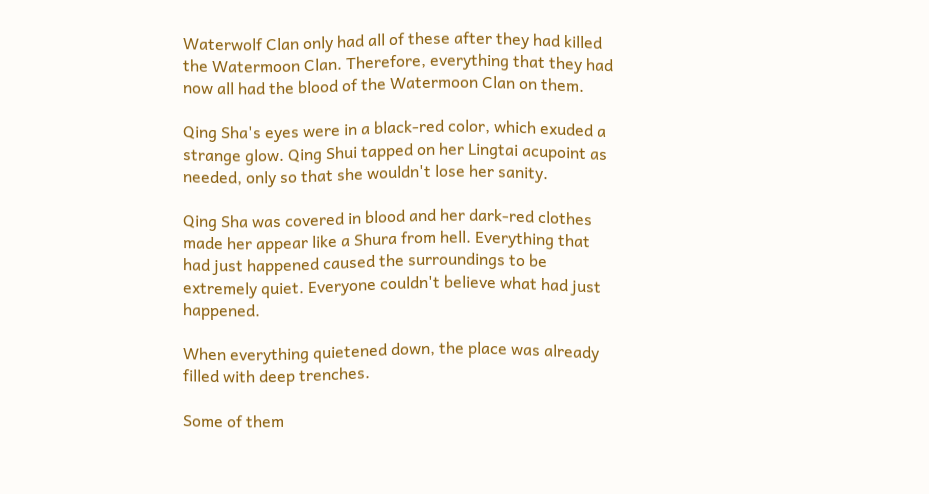Waterwolf Clan only had all of these after they had killed the Watermoon Clan. Therefore, everything that they had now all had the blood of the Watermoon Clan on them.

Qing Sha's eyes were in a black-red color, which exuded a strange glow. Qing Shui tapped on her Lingtai acupoint as needed, only so that she wouldn't lose her sanity.

Qing Sha was covered in blood and her dark-red clothes made her appear like a Shura from hell. Everything that had just happened caused the surroundings to be extremely quiet. Everyone couldn't believe what had just happened.

When everything quietened down, the place was already filled with deep trenches.

Some of them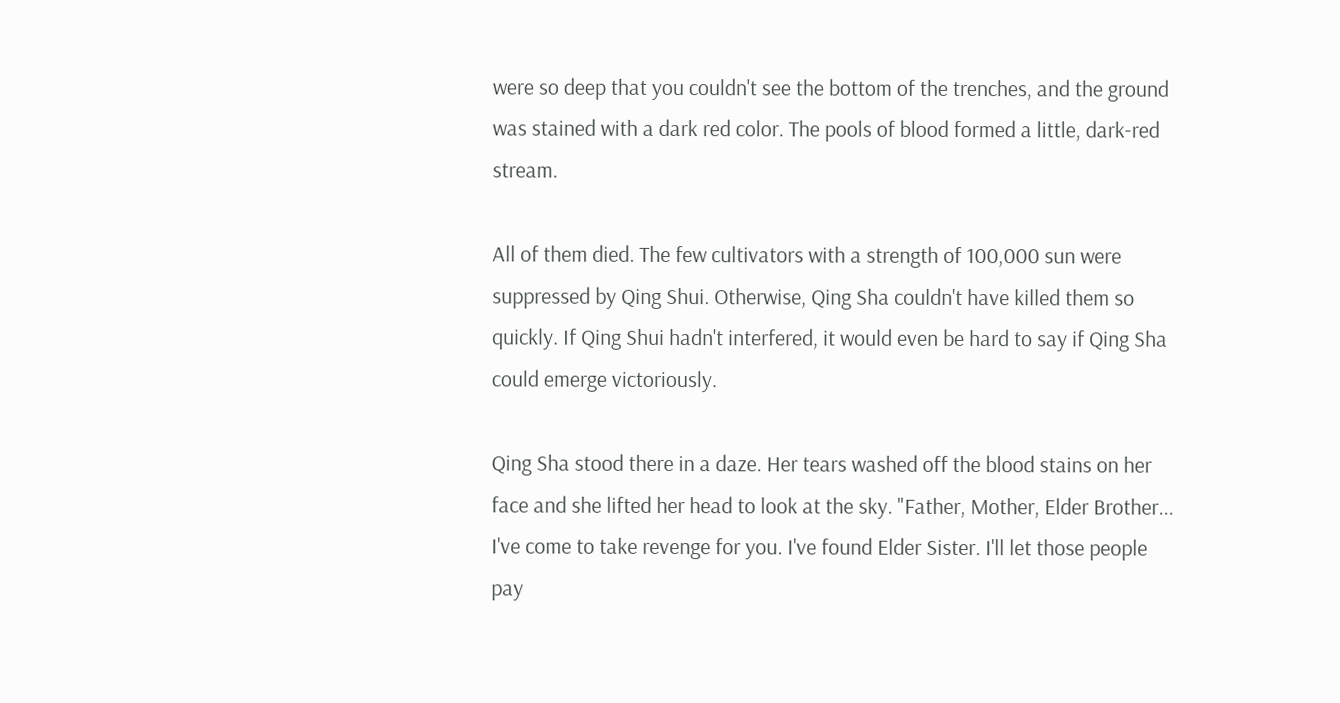were so deep that you couldn't see the bottom of the trenches, and the ground was stained with a dark red color. The pools of blood formed a little, dark-red stream.

All of them died. The few cultivators with a strength of 100,000 sun were suppressed by Qing Shui. Otherwise, Qing Sha couldn't have killed them so quickly. If Qing Shui hadn't interfered, it would even be hard to say if Qing Sha could emerge victoriously.

Qing Sha stood there in a daze. Her tears washed off the blood stains on her face and she lifted her head to look at the sky. "Father, Mother, Elder Brother... I've come to take revenge for you. I've found Elder Sister. I'll let those people pay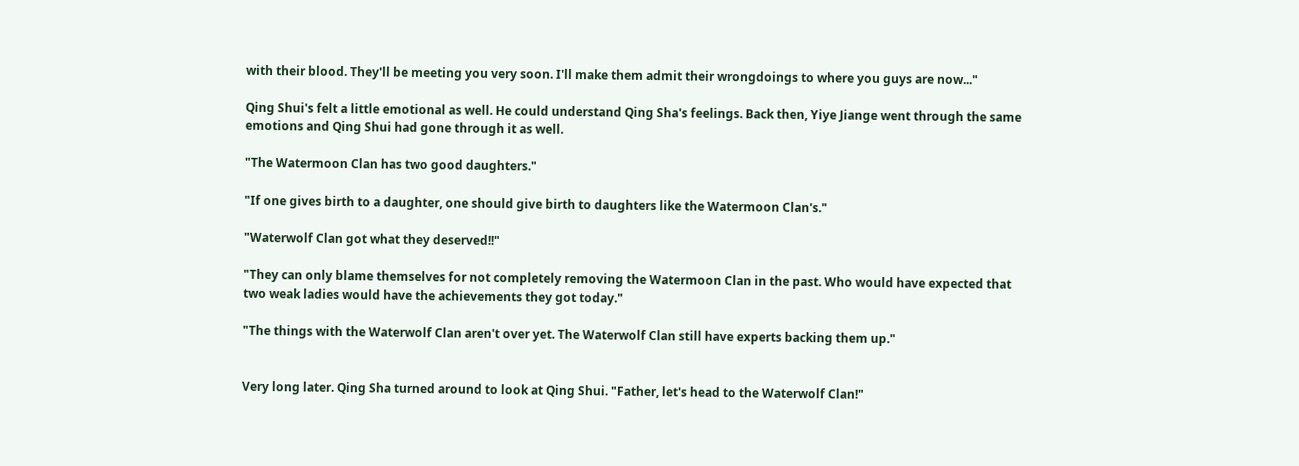with their blood. They'll be meeting you very soon. I'll make them admit their wrongdoings to where you guys are now..."

Qing Shui's felt a little emotional as well. He could understand Qing Sha's feelings. Back then, Yiye Jiange went through the same emotions and Qing Shui had gone through it as well.

"The Watermoon Clan has two good daughters."

"If one gives birth to a daughter, one should give birth to daughters like the Watermoon Clan's."

"Waterwolf Clan got what they deserved!!"

"They can only blame themselves for not completely removing the Watermoon Clan in the past. Who would have expected that two weak ladies would have the achievements they got today."

"The things with the Waterwolf Clan aren't over yet. The Waterwolf Clan still have experts backing them up."


Very long later. Qing Sha turned around to look at Qing Shui. "Father, let's head to the Waterwolf Clan!"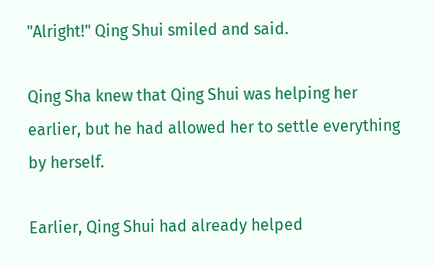"Alright!" Qing Shui smiled and said.

Qing Sha knew that Qing Shui was helping her earlier, but he had allowed her to settle everything by herself.

Earlier, Qing Shui had already helped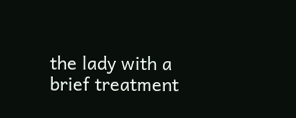the lady with a brief treatment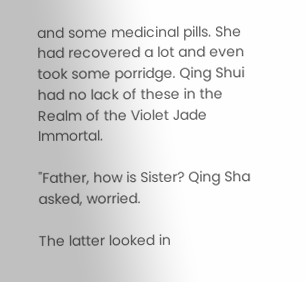and some medicinal pills. She had recovered a lot and even took some porridge. Qing Shui had no lack of these in the Realm of the Violet Jade Immortal.

"Father, how is Sister? Qing Sha asked, worried.

The latter looked in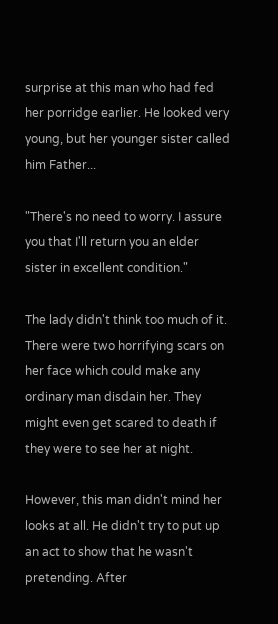surprise at this man who had fed her porridge earlier. He looked very young, but her younger sister called him Father...

"There's no need to worry. I assure you that I'll return you an elder sister in excellent condition."

The lady didn't think too much of it. There were two horrifying scars on her face which could make any ordinary man disdain her. They might even get scared to death if they were to see her at night.

However, this man didn't mind her looks at all. He didn't try to put up an act to show that he wasn't pretending. After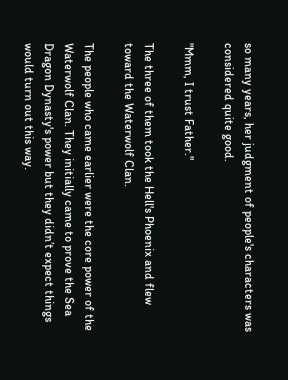so many years, her judgment of people's characters was considered quite good.

"Mmm, I trust Father."

The three of them took the Hell's Phoenix and flew toward the Waterwolf Clan.

The people who came earlier were the core power of the Waterwolf Clan. They initially came to prove the Sea Dragon Dynasty's power but they didn’t expect things would turn out this way.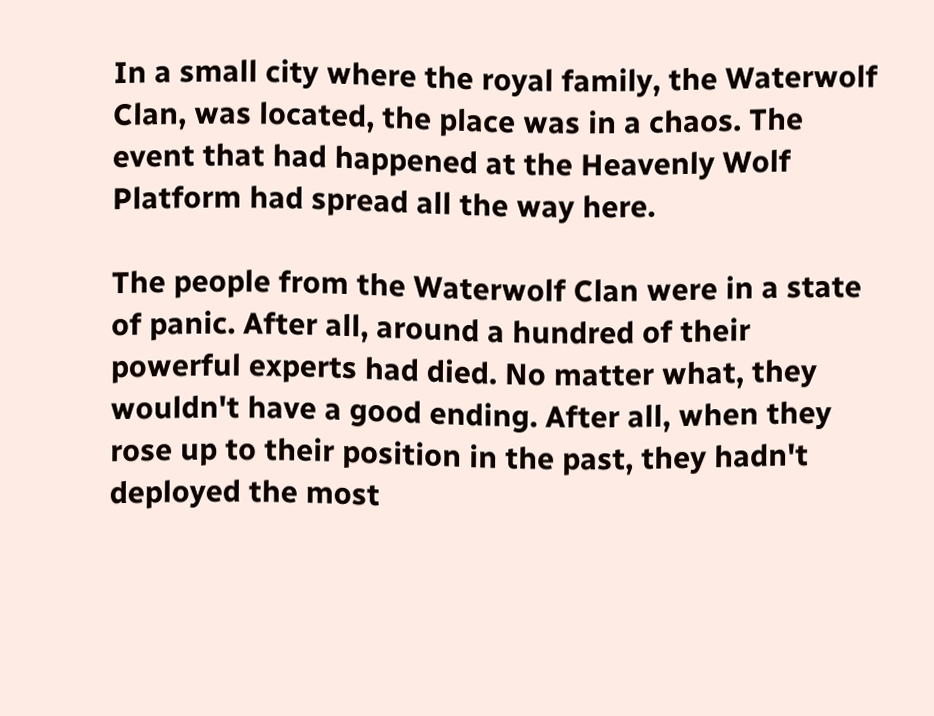In a small city where the royal family, the Waterwolf Clan, was located, the place was in a chaos. The event that had happened at the Heavenly Wolf Platform had spread all the way here.

The people from the Waterwolf Clan were in a state of panic. After all, around a hundred of their powerful experts had died. No matter what, they wouldn't have a good ending. After all, when they rose up to their position in the past, they hadn't deployed the most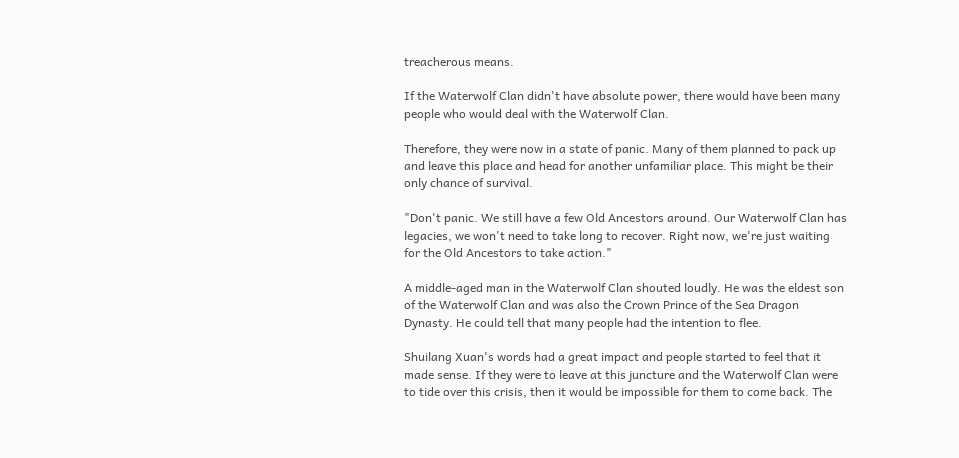treacherous means.

If the Waterwolf Clan didn't have absolute power, there would have been many people who would deal with the Waterwolf Clan.

Therefore, they were now in a state of panic. Many of them planned to pack up and leave this place and head for another unfamiliar place. This might be their only chance of survival.

"Don't panic. We still have a few Old Ancestors around. Our Waterwolf Clan has legacies, we won't need to take long to recover. Right now, we're just waiting for the Old Ancestors to take action."

A middle-aged man in the Waterwolf Clan shouted loudly. He was the eldest son of the Waterwolf Clan and was also the Crown Prince of the Sea Dragon Dynasty. He could tell that many people had the intention to flee.

Shuilang Xuan's words had a great impact and people started to feel that it made sense. If they were to leave at this juncture and the Waterwolf Clan were to tide over this crisis, then it would be impossible for them to come back. The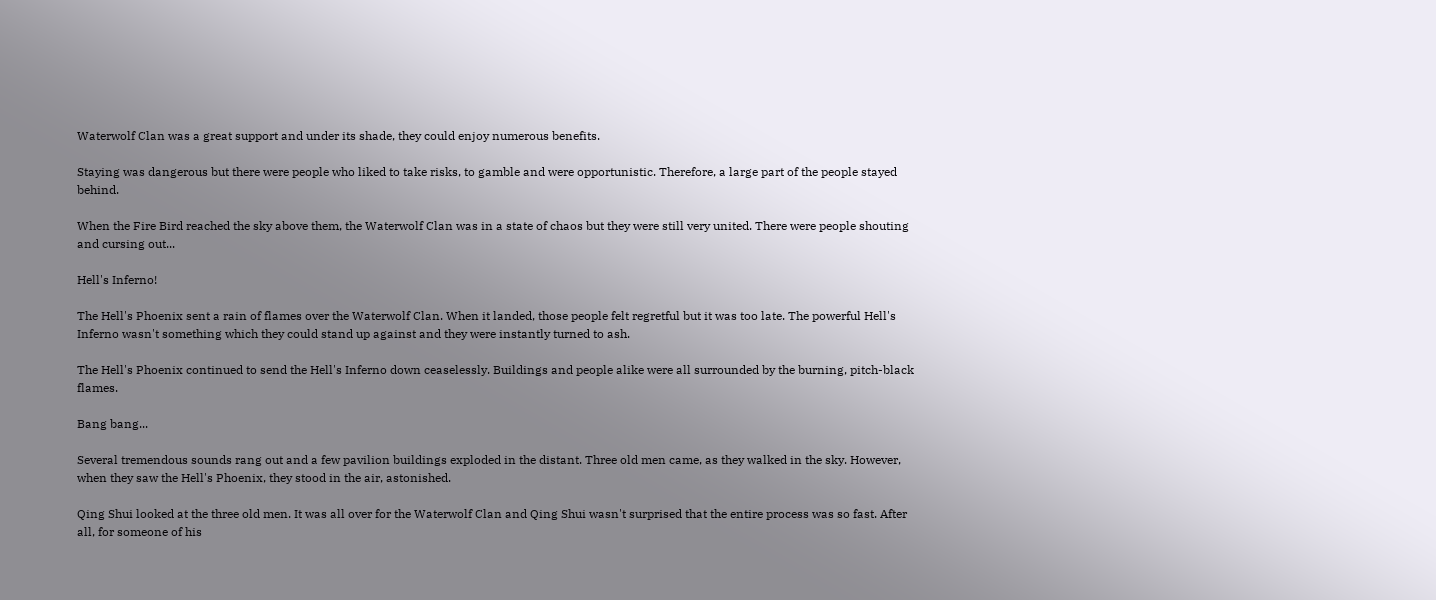Waterwolf Clan was a great support and under its shade, they could enjoy numerous benefits.

Staying was dangerous but there were people who liked to take risks, to gamble and were opportunistic. Therefore, a large part of the people stayed behind.

When the Fire Bird reached the sky above them, the Waterwolf Clan was in a state of chaos but they were still very united. There were people shouting and cursing out...

Hell's Inferno!

The Hell's Phoenix sent a rain of flames over the Waterwolf Clan. When it landed, those people felt regretful but it was too late. The powerful Hell's Inferno wasn't something which they could stand up against and they were instantly turned to ash.

The Hell's Phoenix continued to send the Hell's Inferno down ceaselessly. Buildings and people alike were all surrounded by the burning, pitch-black flames.

Bang bang...

Several tremendous sounds rang out and a few pavilion buildings exploded in the distant. Three old men came, as they walked in the sky. However, when they saw the Hell's Phoenix, they stood in the air, astonished.

Qing Shui looked at the three old men. It was all over for the Waterwolf Clan and Qing Shui wasn't surprised that the entire process was so fast. After all, for someone of his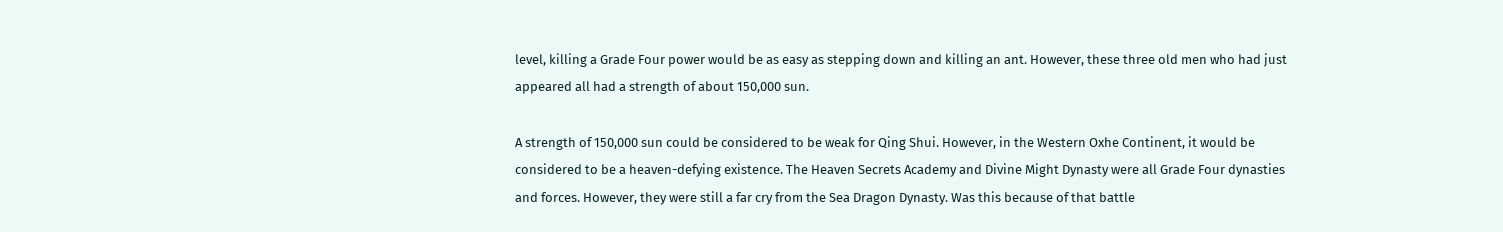level, killing a Grade Four power would be as easy as stepping down and killing an ant. However, these three old men who had just appeared all had a strength of about 150,000 sun.

A strength of 150,000 sun could be considered to be weak for Qing Shui. However, in the Western Oxhe Continent, it would be considered to be a heaven-defying existence. The Heaven Secrets Academy and Divine Might Dynasty were all Grade Four dynasties and forces. However, they were still a far cry from the Sea Dragon Dynasty. Was this because of that battle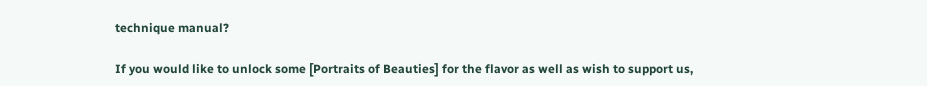technique manual?

If you would like to unlock some [Portraits of Beauties] for the flavor as well as wish to support us,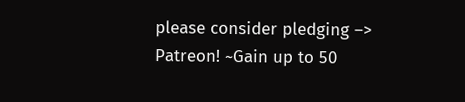please consider pledging –> Patreon! ~Gain up to 50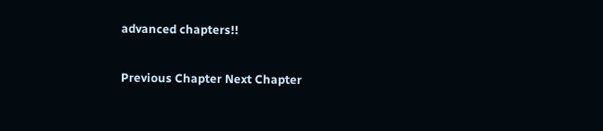advanced chapters!!

Previous Chapter Next Chapter